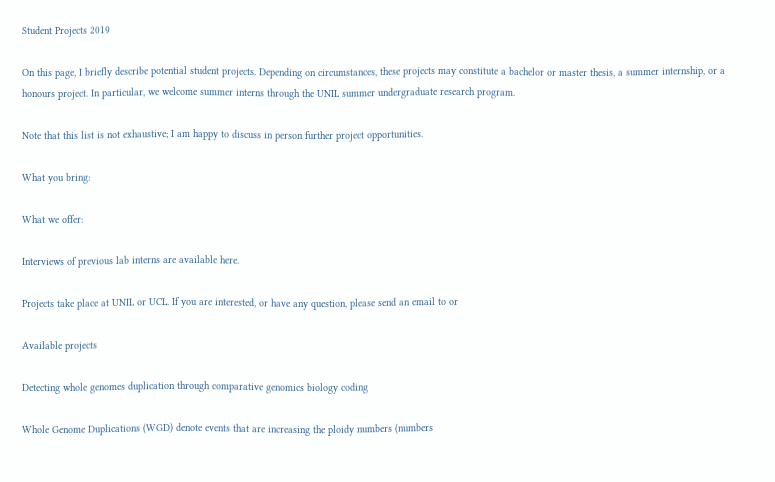Student Projects 2019

On this page, I briefly describe potential student projects. Depending on circumstances, these projects may constitute a bachelor or master thesis, a summer internship, or a honours project. In particular, we welcome summer interns through the UNIL summer undergraduate research program.

Note that this list is not exhaustive; I am happy to discuss in person further project opportunities.

What you bring:

What we offer:

Interviews of previous lab interns are available here.

Projects take place at UNIL or UCL. If you are interested, or have any question, please send an email to or

Available projects

Detecting whole genomes duplication through comparative genomics biology coding

Whole Genome Duplications (WGD) denote events that are increasing the ploidy numbers (numbers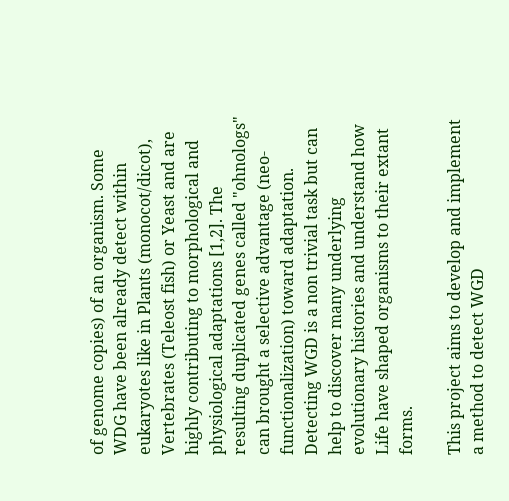of genome copies) of an organism. Some WDG have been already detect within eukaryotes like in Plants (monocot/dicot), Vertebrates (Teleost fish) or Yeast and are highly contributing to morphological and physiological adaptations [1,2]. The resulting duplicated genes called "ohnologs" can brought a selective advantage (neo-functionalization) toward adaptation. Detecting WGD is a non trivial task but can help to discover many underlying evolutionary histories and understand how Life have shaped organisms to their extant forms.

This project aims to develop and implement a method to detect WGD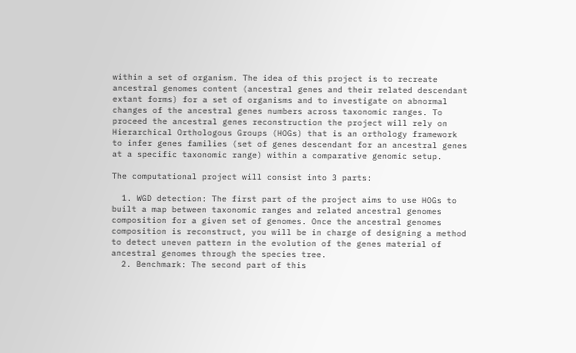within a set of organism. The idea of this project is to recreate ancestral genomes content (ancestral genes and their related descendant extant forms) for a set of organisms and to investigate on abnormal changes of the ancestral genes numbers across taxonomic ranges. To proceed the ancestral genes reconstruction the project will rely on Hierarchical Orthologous Groups (HOGs) that is an orthology framework to infer genes families (set of genes descendant for an ancestral genes at a specific taxonomic range) within a comparative genomic setup.

The computational project will consist into 3 parts:

  1. WGD detection: The first part of the project aims to use HOGs to built a map between taxonomic ranges and related ancestral genomes composition for a given set of genomes. Once the ancestral genomes composition is reconstruct, you will be in charge of designing a method to detect uneven pattern in the evolution of the genes material of ancestral genomes through the species tree.
  2. Benchmark: The second part of this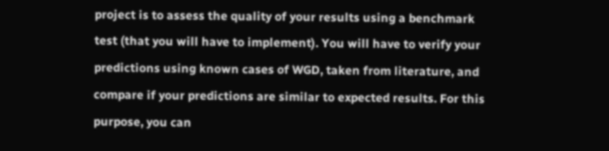project is to assess the quality of your results using a benchmark test (that you will have to implement). You will have to verify your predictions using known cases of WGD, taken from literature, and compare if your predictions are similar to expected results. For this purpose, you can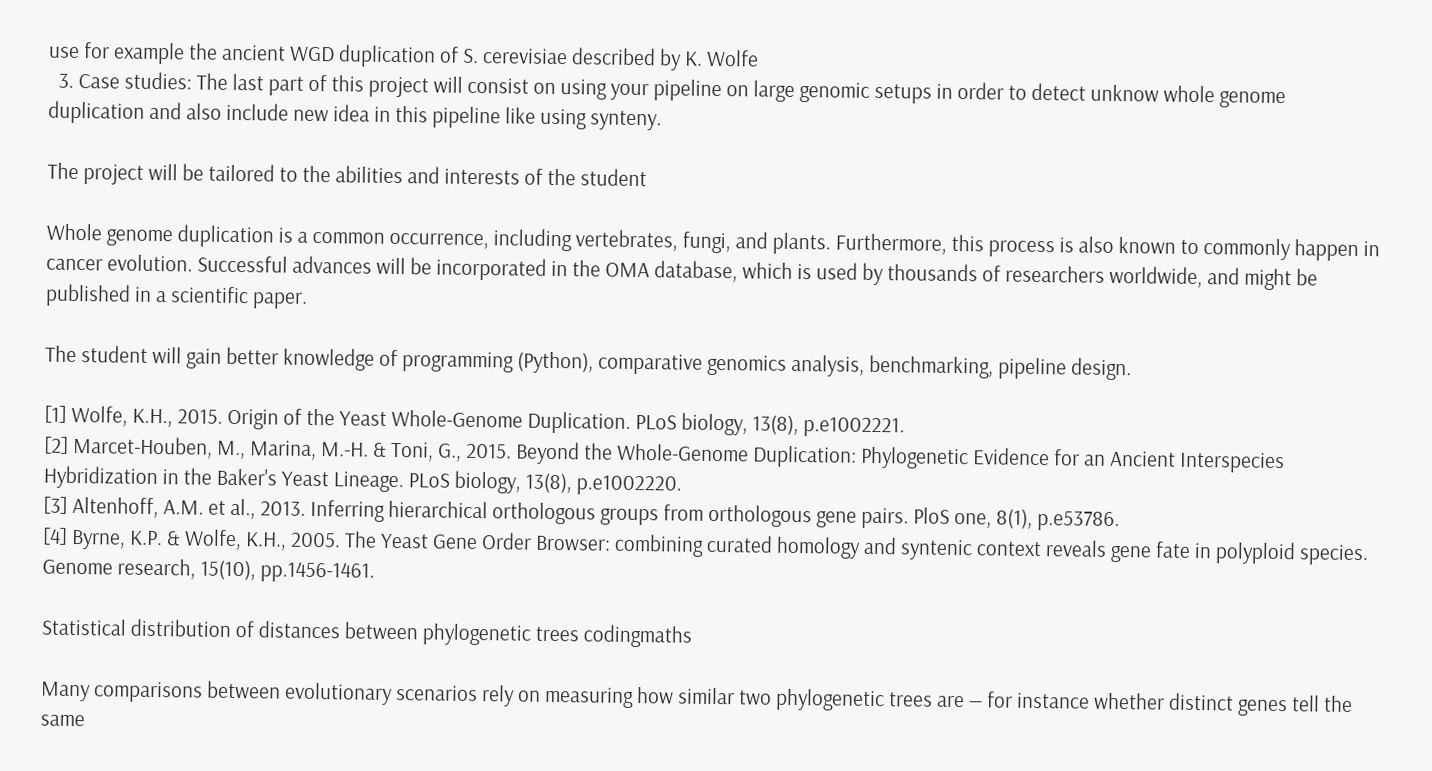use for example the ancient WGD duplication of S. cerevisiae described by K. Wolfe
  3. Case studies: The last part of this project will consist on using your pipeline on large genomic setups in order to detect unknow whole genome duplication and also include new idea in this pipeline like using synteny.

The project will be tailored to the abilities and interests of the student

Whole genome duplication is a common occurrence, including vertebrates, fungi, and plants. Furthermore, this process is also known to commonly happen in cancer evolution. Successful advances will be incorporated in the OMA database, which is used by thousands of researchers worldwide, and might be published in a scientific paper.

The student will gain better knowledge of programming (Python), comparative genomics analysis, benchmarking, pipeline design.

[1] Wolfe, K.H., 2015. Origin of the Yeast Whole-Genome Duplication. PLoS biology, 13(8), p.e1002221.
[2] Marcet-Houben, M., Marina, M.-H. & Toni, G., 2015. Beyond the Whole-Genome Duplication: Phylogenetic Evidence for an Ancient Interspecies Hybridization in the Baker's Yeast Lineage. PLoS biology, 13(8), p.e1002220.
[3] Altenhoff, A.M. et al., 2013. Inferring hierarchical orthologous groups from orthologous gene pairs. PloS one, 8(1), p.e53786.
[4] Byrne, K.P. & Wolfe, K.H., 2005. The Yeast Gene Order Browser: combining curated homology and syntenic context reveals gene fate in polyploid species. Genome research, 15(10), pp.1456-1461.

Statistical distribution of distances between phylogenetic trees codingmaths

Many comparisons between evolutionary scenarios rely on measuring how similar two phylogenetic trees are ― for instance whether distinct genes tell the same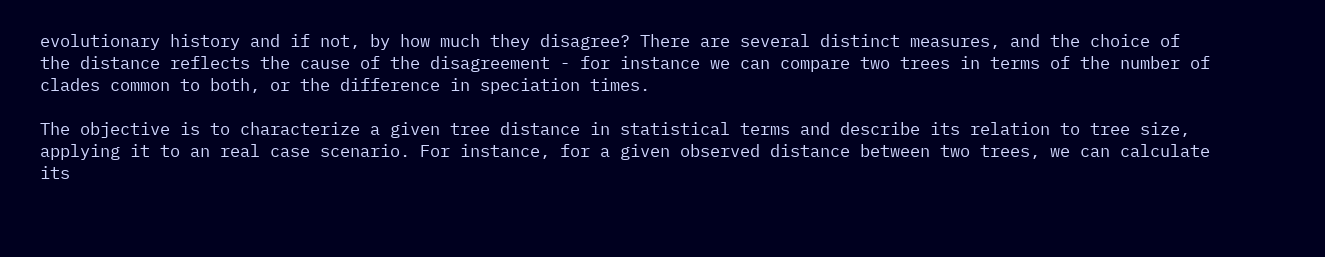evolutionary history and if not, by how much they disagree? There are several distinct measures, and the choice of the distance reflects the cause of the disagreement - for instance we can compare two trees in terms of the number of clades common to both, or the difference in speciation times.

The objective is to characterize a given tree distance in statistical terms and describe its relation to tree size, applying it to an real case scenario. For instance, for a given observed distance between two trees, we can calculate its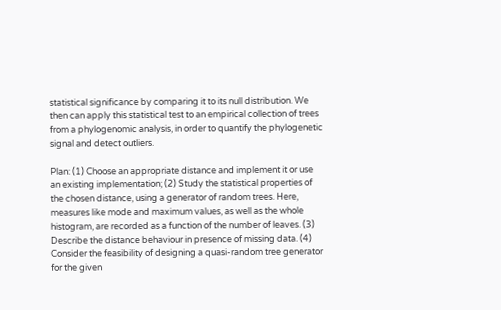statistical significance by comparing it to its null distribution. We then can apply this statistical test to an empirical collection of trees from a phylogenomic analysis, in order to quantify the phylogenetic signal and detect outliers.

Plan: (1) Choose an appropriate distance and implement it or use an existing implementation; (2) Study the statistical properties of the chosen distance, using a generator of random trees. Here, measures like mode and maximum values, as well as the whole histogram, are recorded as a function of the number of leaves. (3) Describe the distance behaviour in presence of missing data. (4) Consider the feasibility of designing a quasi-random tree generator for the given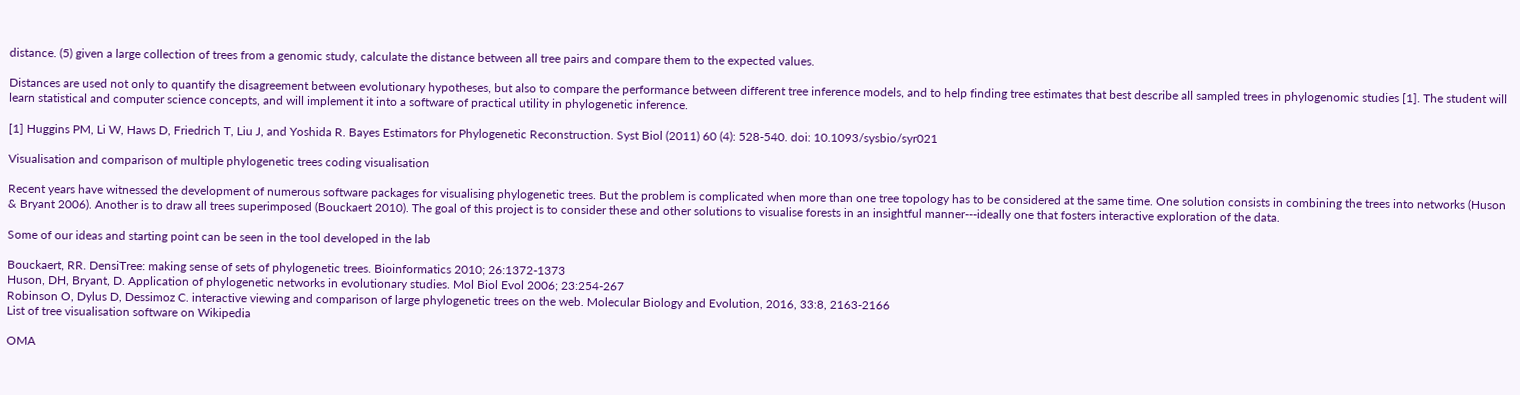distance. (5) given a large collection of trees from a genomic study, calculate the distance between all tree pairs and compare them to the expected values.

Distances are used not only to quantify the disagreement between evolutionary hypotheses, but also to compare the performance between different tree inference models, and to help finding tree estimates that best describe all sampled trees in phylogenomic studies [1]. The student will learn statistical and computer science concepts, and will implement it into a software of practical utility in phylogenetic inference.

[1] Huggins PM, Li W, Haws D, Friedrich T, Liu J, and Yoshida R. Bayes Estimators for Phylogenetic Reconstruction. Syst Biol (2011) 60 (4): 528-540. doi: 10.1093/sysbio/syr021

Visualisation and comparison of multiple phylogenetic trees coding visualisation

Recent years have witnessed the development of numerous software packages for visualising phylogenetic trees. But the problem is complicated when more than one tree topology has to be considered at the same time. One solution consists in combining the trees into networks (Huson & Bryant 2006). Another is to draw all trees superimposed (Bouckaert 2010). The goal of this project is to consider these and other solutions to visualise forests in an insightful manner---ideally one that fosters interactive exploration of the data.

Some of our ideas and starting point can be seen in the tool developed in the lab

Bouckaert, RR. DensiTree: making sense of sets of phylogenetic trees. Bioinformatics 2010; 26:1372-1373
Huson, DH, Bryant, D. Application of phylogenetic networks in evolutionary studies. Mol Biol Evol 2006; 23:254-267
Robinson O, Dylus D, Dessimoz C. interactive viewing and comparison of large phylogenetic trees on the web. Molecular Biology and Evolution, 2016, 33:8, 2163-2166
List of tree visualisation software on Wikipedia

OMA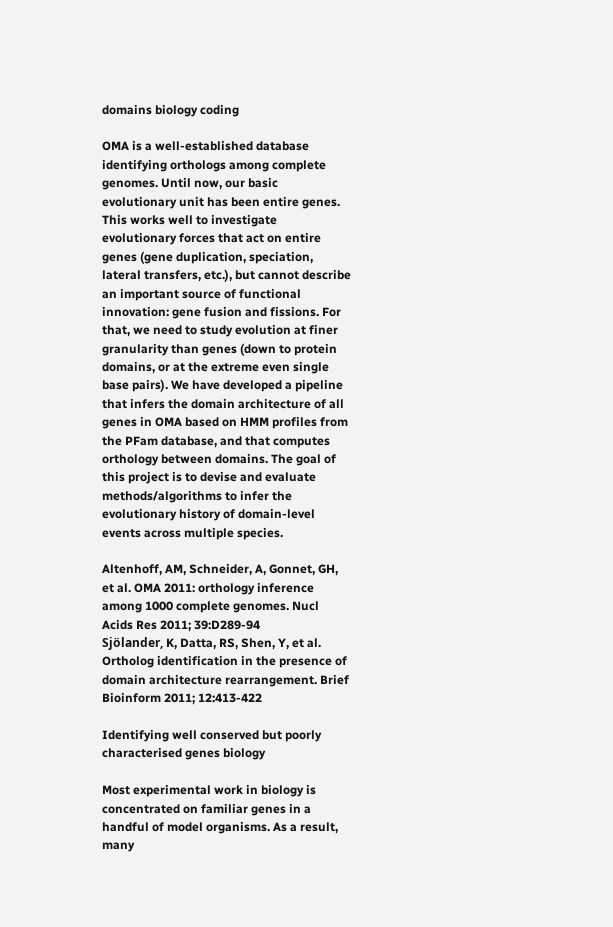domains biology coding

OMA is a well-established database identifying orthologs among complete genomes. Until now, our basic evolutionary unit has been entire genes. This works well to investigate evolutionary forces that act on entire genes (gene duplication, speciation, lateral transfers, etc.), but cannot describe an important source of functional innovation: gene fusion and fissions. For that, we need to study evolution at finer granularity than genes (down to protein domains, or at the extreme even single base pairs). We have developed a pipeline that infers the domain architecture of all genes in OMA based on HMM profiles from the PFam database, and that computes orthology between domains. The goal of this project is to devise and evaluate methods/algorithms to infer the evolutionary history of domain-level events across multiple species.

Altenhoff, AM, Schneider, A, Gonnet, GH, et al. OMA 2011: orthology inference among 1000 complete genomes. Nucl Acids Res 2011; 39:D289-94
Sjölander, K, Datta, RS, Shen, Y, et al. Ortholog identification in the presence of domain architecture rearrangement. Brief Bioinform 2011; 12:413-422

Identifying well conserved but poorly characterised genes biology

Most experimental work in biology is concentrated on familiar genes in a handful of model organisms. As a result, many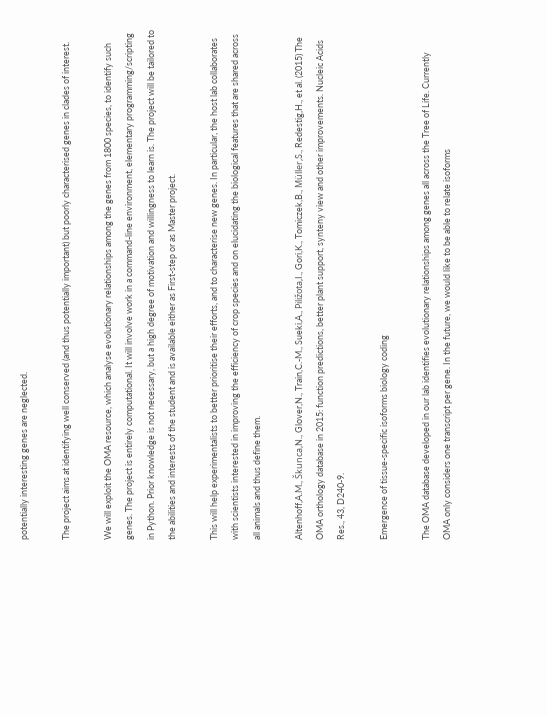potentially interesting genes are neglected.

The project aims at identifying well conserved (and thus potentially important) but poorly characterised genes in clades of interest.

We will exploit the OMA resource, which analyse evolutionary relationships among the genes from 1800 species, to identify such genes. The project is entirely computational. It will involve work in a command-line environment, elementary programming/scripting in Python. Prior knowledge is not necessary, but a high degree of motivation and willingness to learn is. The project will be tailored to the abilities and interests of the student and is available either as First-step or as Master project.

This will help experimentalists to better prioritise their efforts, and to characterise new genes. In particular, the host lab collaborates with scientists interested in improving the efficiency of crop species and on elucidating the biological features that are shared across all animals and thus define them.

Altenhoff,A.M., Škunca,N., Glover,N., Train,C.-M., Sueki,A., Piližota,I., Gori,K., Tomiczek,B., Müller,S., Redestig,H., et al. (2015) The OMA orthology database in 2015: function predictions, better plant support, synteny view and other improvements. Nucleic Acids Res., 43, D240-9.

Emergence of tissue-specific isoforms biology coding

The OMA database developed in our lab identifies evolutionary relationships among genes all across the Tree of Life. Currently OMA only considers one transcript per gene. In the future, we would like to be able to relate isoforms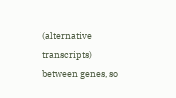(alternative transcripts) between genes, so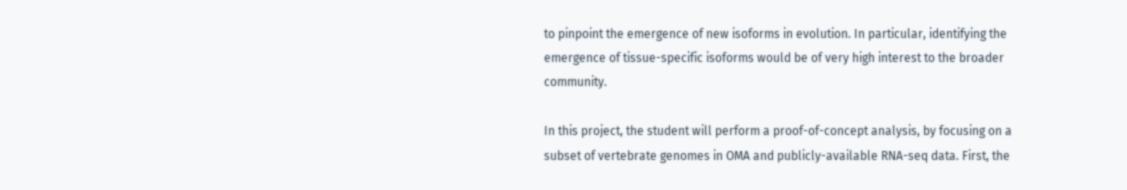to pinpoint the emergence of new isoforms in evolution. In particular, identifying the emergence of tissue-specific isoforms would be of very high interest to the broader community.

In this project, the student will perform a proof-of-concept analysis, by focusing on a subset of vertebrate genomes in OMA and publicly-available RNA-seq data. First, the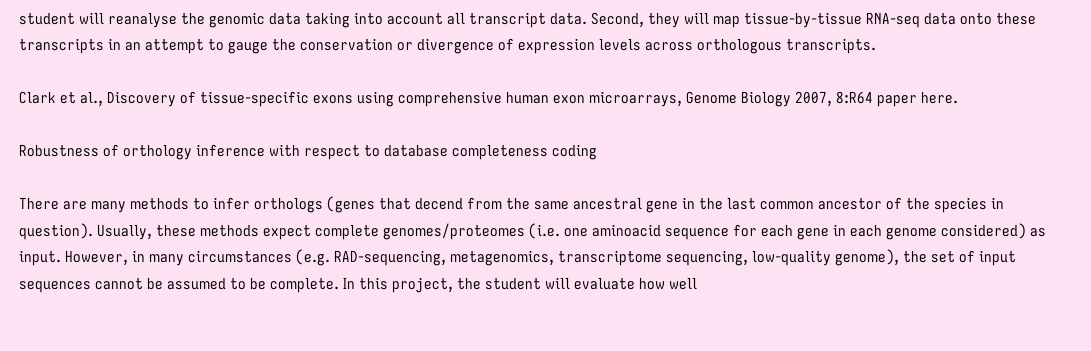student will reanalyse the genomic data taking into account all transcript data. Second, they will map tissue-by-tissue RNA-seq data onto these transcripts in an attempt to gauge the conservation or divergence of expression levels across orthologous transcripts.

Clark et al., Discovery of tissue-specific exons using comprehensive human exon microarrays, Genome Biology 2007, 8:R64 paper here.

Robustness of orthology inference with respect to database completeness coding

There are many methods to infer orthologs (genes that decend from the same ancestral gene in the last common ancestor of the species in question). Usually, these methods expect complete genomes/proteomes (i.e. one aminoacid sequence for each gene in each genome considered) as input. However, in many circumstances (e.g. RAD-sequencing, metagenomics, transcriptome sequencing, low-quality genome), the set of input sequences cannot be assumed to be complete. In this project, the student will evaluate how well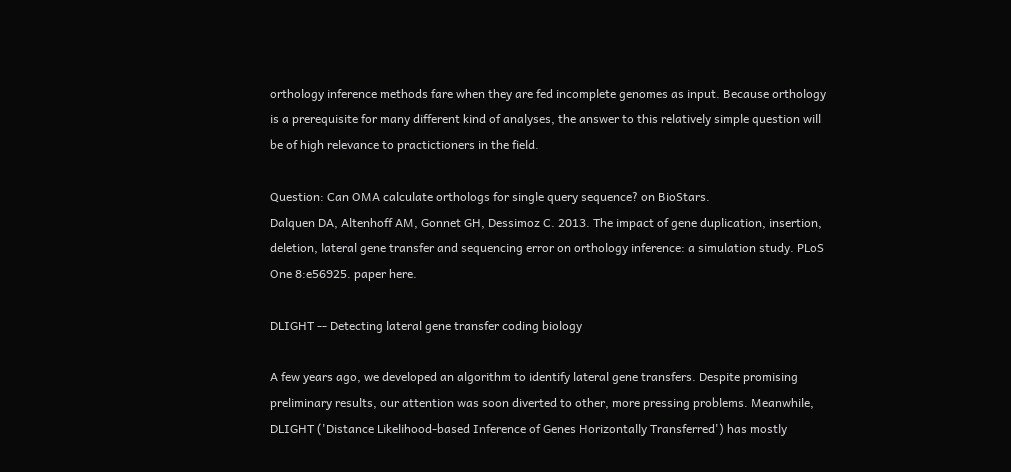orthology inference methods fare when they are fed incomplete genomes as input. Because orthology is a prerequisite for many different kind of analyses, the answer to this relatively simple question will be of high relevance to practictioners in the field.

Question: Can OMA calculate orthologs for single query sequence? on BioStars.
Dalquen DA, Altenhoff AM, Gonnet GH, Dessimoz C. 2013. The impact of gene duplication, insertion, deletion, lateral gene transfer and sequencing error on orthology inference: a simulation study. PLoS One 8:e56925. paper here.

DLIGHT -- Detecting lateral gene transfer coding biology

A few years ago, we developed an algorithm to identify lateral gene transfers. Despite promising preliminary results, our attention was soon diverted to other, more pressing problems. Meanwhile, DLIGHT ('Distance Likelihood-based Inference of Genes Horizontally Transferred') has mostly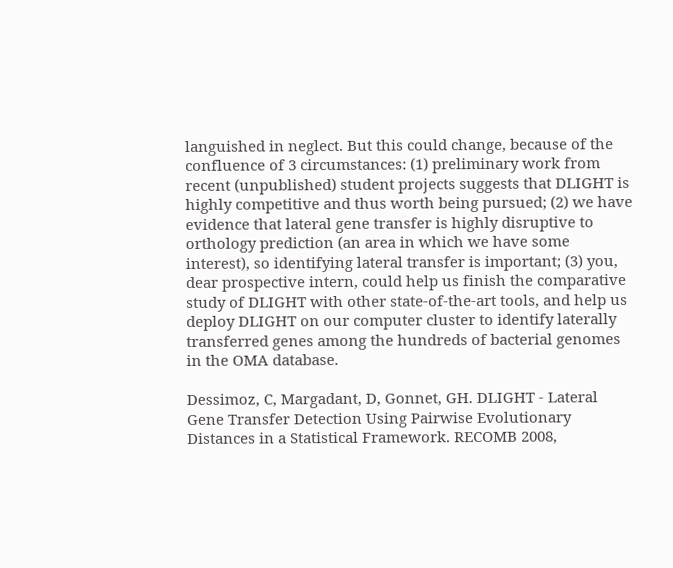languished in neglect. But this could change, because of the confluence of 3 circumstances: (1) preliminary work from recent (unpublished) student projects suggests that DLIGHT is highly competitive and thus worth being pursued; (2) we have evidence that lateral gene transfer is highly disruptive to orthology prediction (an area in which we have some interest), so identifying lateral transfer is important; (3) you, dear prospective intern, could help us finish the comparative study of DLIGHT with other state-of-the-art tools, and help us deploy DLIGHT on our computer cluster to identify laterally transferred genes among the hundreds of bacterial genomes in the OMA database.

Dessimoz, C, Margadant, D, Gonnet, GH. DLIGHT - Lateral Gene Transfer Detection Using Pairwise Evolutionary Distances in a Statistical Framework. RECOMB 2008,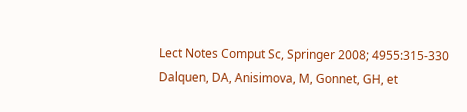Lect Notes Comput Sc, Springer 2008; 4955:315-330
Dalquen, DA, Anisimova, M, Gonnet, GH, et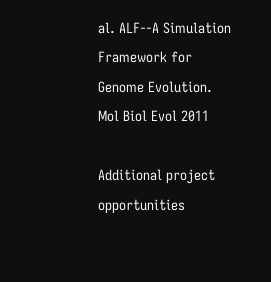al. ALF--A Simulation Framework for Genome Evolution. Mol Biol Evol 2011

Additional project opportunities